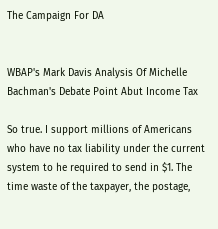The Campaign For DA


WBAP's Mark Davis Analysis Of Michelle Bachman's Debate Point Abut Income Tax

So true. I support millions of Americans who have no tax liability under the current system to he required to send in $1. The time waste of the taxpayer, the postage,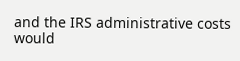and the IRS administrative costs would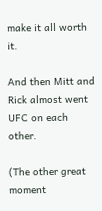make it all worth it.

And then Mitt and Rick almost went UFC on each other.

(The other great moment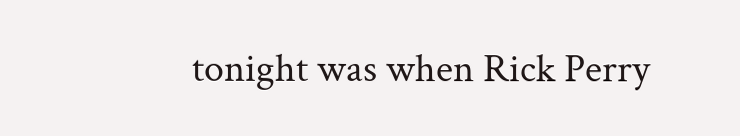tonight was when Rick Perry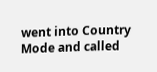went into Country Mode and called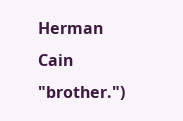Herman Cain "brother.")